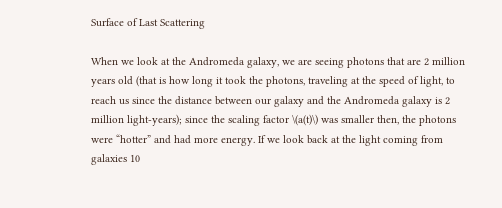Surface of Last Scattering

When we look at the Andromeda galaxy, we are seeing photons that are 2 million years old (that is how long it took the photons, traveling at the speed of light, to reach us since the distance between our galaxy and the Andromeda galaxy is 2 million light-years); since the scaling factor \(a(t)\) was smaller then, the photons were “hotter” and had more energy. If we look back at the light coming from galaxies 10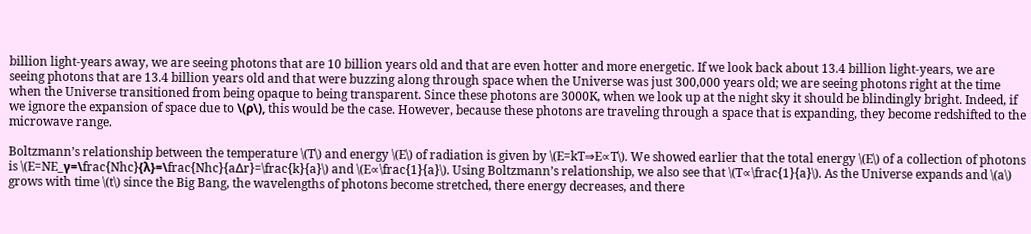billion light-years away, we are seeing photons that are 10 billion years old and that are even hotter and more energetic. If we look back about 13.4 billion light-years, we are seeing photons that are 13.4 billion years old and that were buzzing along through space when the Universe was just 300,000 years old; we are seeing photons right at the time when the Universe transitioned from being opaque to being transparent. Since these photons are 3000K, when we look up at the night sky it should be blindingly bright. Indeed, if we ignore the expansion of space due to \(ρ\), this would be the case. However, because these photons are traveling through a space that is expanding, they become redshifted to the microwave range.

Boltzmann’s relationship between the temperature \(T\) and energy \(E\) of radiation is given by \(E=kT⇒E∝T\). We showed earlier that the total energy \(E\) of a collection of photons is \(E=NE_γ=\frac{Nhc}{λ}=\frac{Nhc}{a∆r}=\frac{k}{a}\) and \(E∝\frac{1}{a}\). Using Boltzmann’s relationship, we also see that \(T∝\frac{1}{a}\). As the Universe expands and \(a\) grows with time \(t\) since the Big Bang, the wavelengths of photons become stretched, there energy decreases, and there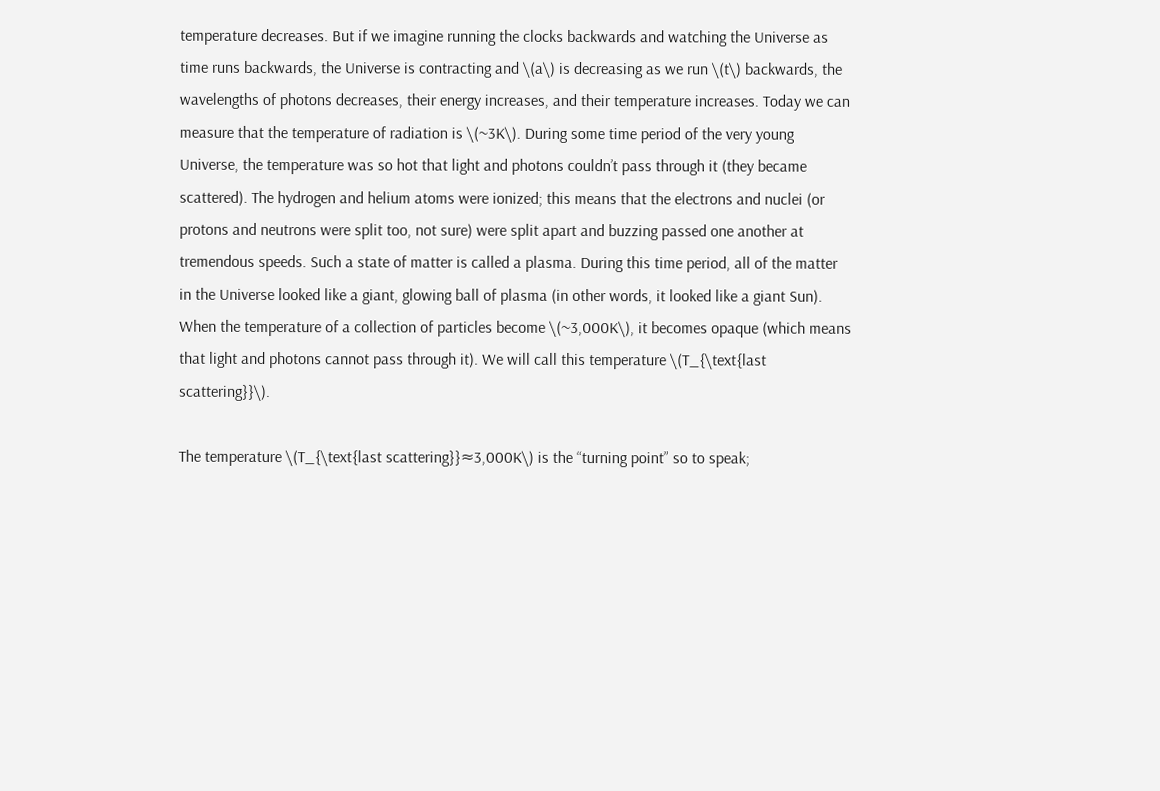temperature decreases. But if we imagine running the clocks backwards and watching the Universe as time runs backwards, the Universe is contracting and \(a\) is decreasing as we run \(t\) backwards, the wavelengths of photons decreases, their energy increases, and their temperature increases. Today we can measure that the temperature of radiation is \(~3K\). During some time period of the very young Universe, the temperature was so hot that light and photons couldn’t pass through it (they became scattered). The hydrogen and helium atoms were ionized; this means that the electrons and nuclei (or protons and neutrons were split too, not sure) were split apart and buzzing passed one another at tremendous speeds. Such a state of matter is called a plasma. During this time period, all of the matter in the Universe looked like a giant, glowing ball of plasma (in other words, it looked like a giant Sun). When the temperature of a collection of particles become \(~3,000K\), it becomes opaque (which means that light and photons cannot pass through it). We will call this temperature \(T_{\text{last scattering}}\).

The temperature \(T_{\text{last scattering}}≈3,000K\) is the “turning point” so to speak;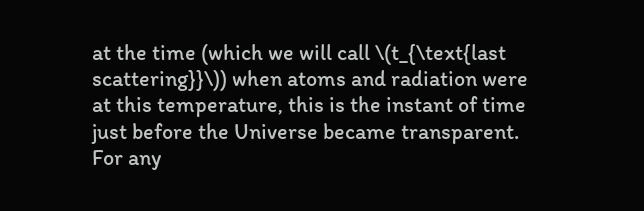at the time (which we will call \(t_{\text{last scattering}}\)) when atoms and radiation were at this temperature, this is the instant of time just before the Universe became transparent. For any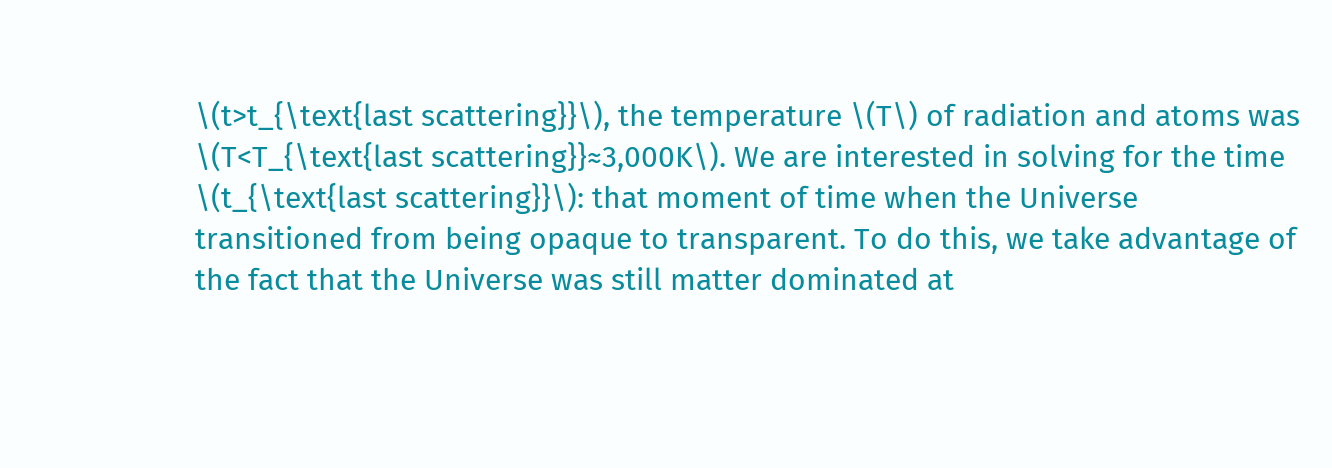\(t>t_{\text{last scattering}}\), the temperature \(T\) of radiation and atoms was \(T<T_{\text{last scattering}}≈3,000K\). We are interested in solving for the time \(t_{\text{last scattering}}\): that moment of time when the Universe transitioned from being opaque to transparent. To do this, we take advantage of the fact that the Universe was still matter dominated at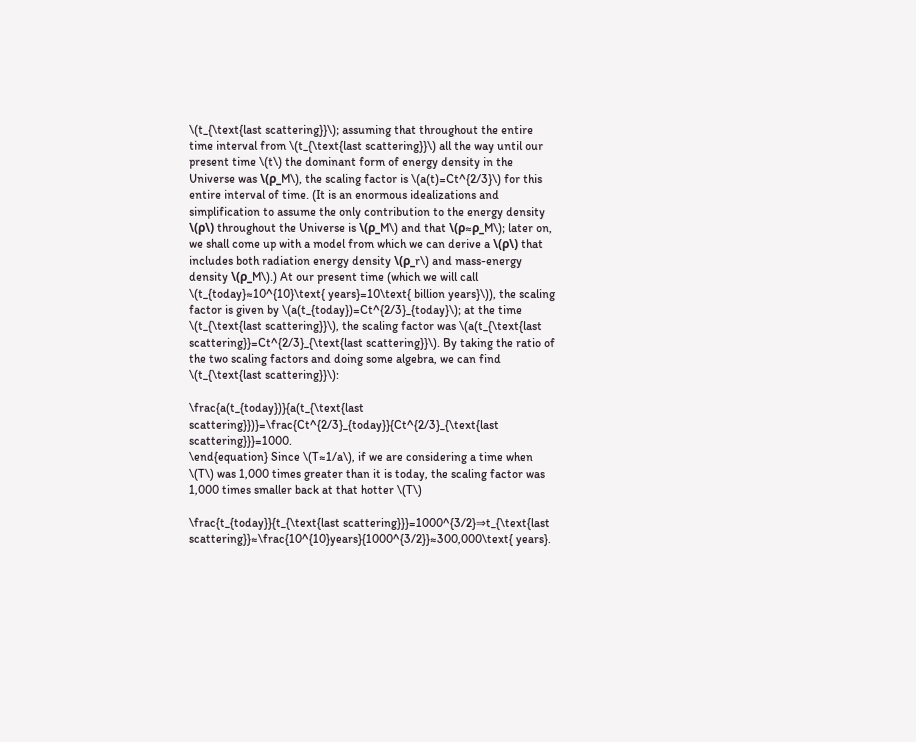\(t_{\text{last scattering}}\); assuming that throughout the entire time interval from \(t_{\text{last scattering}}\) all the way until our present time \(t\) the dominant form of energy density in the Universe was \(ρ_M\), the scaling factor is \(a(t)=Ct^{2/3}\) for this entire interval of time. (It is an enormous idealizations and simplification to assume the only contribution to the energy density \(ρ\) throughout the Universe is \(ρ_M\) and that \(ρ≈ρ_M\); later on, we shall come up with a model from which we can derive a \(ρ\) that includes both radiation energy density \(ρ_r\) and mass-energy density \(ρ_M\).) At our present time (which we will call \(t_{today}≈10^{10}\text{ years}=10\text{ billion years}\)), the scaling factor is given by \(a(t_{today})=Ct^{2/3}_{today}\); at the time \(t_{\text{last scattering}}\), the scaling factor was \(a(t_{\text{last scattering}}=Ct^{2/3}_{\text{last scattering}}\). By taking the ratio of the two scaling factors and doing some algebra, we can find \(t_{\text{last scattering}}\):

\frac{a(t_{today})}{a(t_{\text{last scattering}})}=\frac{Ct^{2/3}_{today}}{Ct^{2/3}_{\text{last scattering}}}=1000.
\end{equation} Since \(T≈1/a\), if we are considering a time when \(T\) was 1,000 times greater than it is today, the scaling factor was 1,000 times smaller back at that hotter \(T\)

\frac{t_{today}}{t_{\text{last scattering}}}=1000^{3/2}⇒t_{\text{last scattering}}≈\frac{10^{10}years}{1000^{3/2}}≈300,000\text{ years}.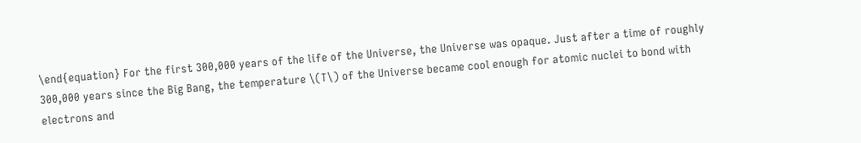\end{equation} For the first 300,000 years of the life of the Universe, the Universe was opaque. Just after a time of roughly 300,000 years since the Big Bang, the temperature \(T\) of the Universe became cool enough for atomic nuclei to bond with electrons and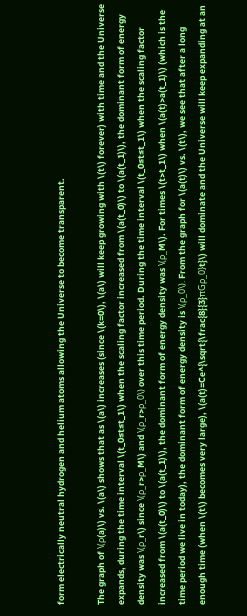form electrically neutral hydrogen and helium atoms allowing the Universe to become transparent.

The graph of \(ρ(a)\) vs. \(a\) shows that as \(a\) increases (since \(k=0\), \(a\) will keep growing with \(t\) forever) with time and the Universe expands, during the time interval \(t_0≤t≤t_1\) when the scaling factor increased from \(a(t_0)\) to \(a(t_1)\), the dominant form of energy density was \(ρ_r\) since \(ρ_r>ρ_M\) and \(ρ_r>ρ_0\) over this time period. During the time interval \(t_0≤t≤t_1\) when the scaling factor increased from \(a(t_0)\) to \(a(t_1)\), the dominant form of energy density was \(ρ_M\). For times \(t>t_1\) when \(a(t)>a(t_1)\) (which is the time period we live in today), the dominant form of energy density is \(ρ_0\). From the graph for \(a(t)\) vs. \(t\), we see that after a long enough time (when \(t\) becomes very large), \(a(t)=Ce^{\sqrt{\frac{8}{3}πGρ_0}t}\) will dominate and the Universe will keep expanding at an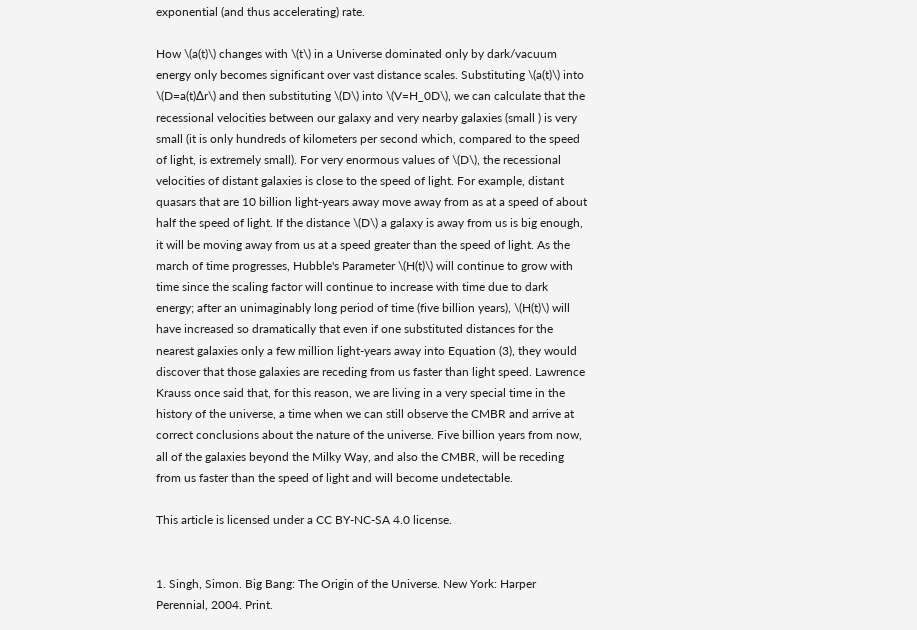exponential (and thus accelerating) rate.

How \(a(t)\) changes with \(t\) in a Universe dominated only by dark/vacuum energy only becomes significant over vast distance scales. Substituting \(a(t)\) into \(D=a(t)∆r\) and then substituting \(D\) into \(V=H_0D\), we can calculate that the recessional velocities between our galaxy and very nearby galaxies (small ) is very small (it is only hundreds of kilometers per second which, compared to the speed of light, is extremely small). For very enormous values of \(D\), the recessional velocities of distant galaxies is close to the speed of light. For example, distant quasars that are 10 billion light-years away move away from as at a speed of about half the speed of light. If the distance \(D\) a galaxy is away from us is big enough, it will be moving away from us at a speed greater than the speed of light. As the march of time progresses, Hubble's Parameter \(H(t)\) will continue to grow with time since the scaling factor will continue to increase with time due to dark energy; after an unimaginably long period of time (five billion years), \(H(t)\) will have increased so dramatically that even if one substituted distances for the nearest galaxies only a few million light-years away into Equation (3), they would discover that those galaxies are receding from us faster than light speed. Lawrence Krauss once said that, for this reason, we are living in a very special time in the history of the universe, a time when we can still observe the CMBR and arrive at correct conclusions about the nature of the universe. Five billion years from now, all of the galaxies beyond the Milky Way, and also the CMBR, will be receding from us faster than the speed of light and will become undetectable.

This article is licensed under a CC BY-NC-SA 4.0 license.


1. Singh, Simon. Big Bang: The Origin of the Universe. New York: Harper Perennial, 2004. Print.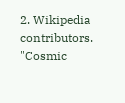2. Wikipedia contributors. "Cosmic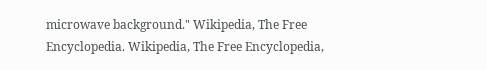microwave background." Wikipedia, The Free Encyclopedia. Wikipedia, The Free Encyclopedia,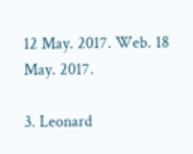12 May. 2017. Web. 18 May. 2017.

3. Leonard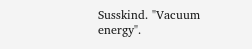Susskind. "Vacuum energy".